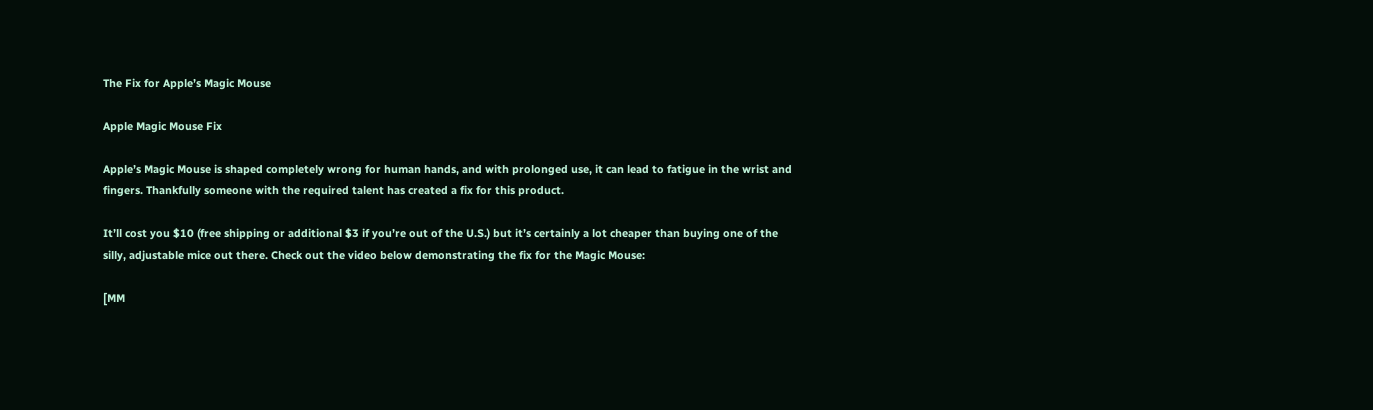The Fix for Apple’s Magic Mouse

Apple Magic Mouse Fix

Apple’s Magic Mouse is shaped completely wrong for human hands, and with prolonged use, it can lead to fatigue in the wrist and fingers. Thankfully someone with the required talent has created a fix for this product.

It’ll cost you $10 (free shipping or additional $3 if you’re out of the U.S.) but it’s certainly a lot cheaper than buying one of the silly, adjustable mice out there. Check out the video below demonstrating the fix for the Magic Mouse:

[MM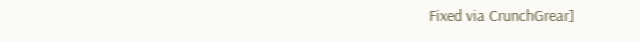Fixed via CrunchGrear]